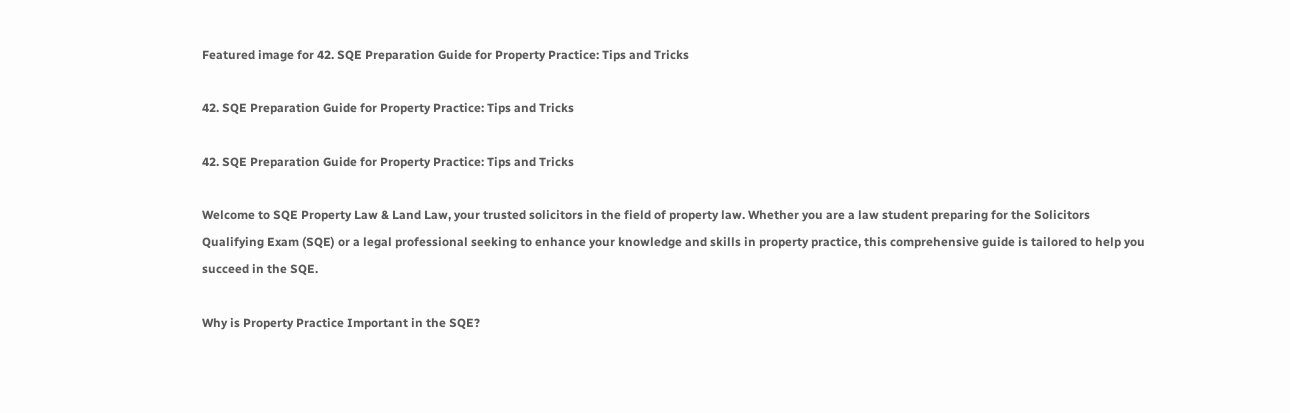Featured image for 42. SQE Preparation Guide for Property Practice: Tips and Tricks

42. SQE Preparation Guide for Property Practice: Tips and Tricks

42. SQE Preparation Guide for Property Practice: Tips and Tricks

Welcome to SQE Property Law & Land Law, your trusted solicitors in the field of property law. Whether you are a law student preparing for the Solicitors Qualifying Exam (SQE) or a legal professional seeking to enhance your knowledge and skills in property practice, this comprehensive guide is tailored to help you succeed in the SQE.

Why is Property Practice Important in the SQE?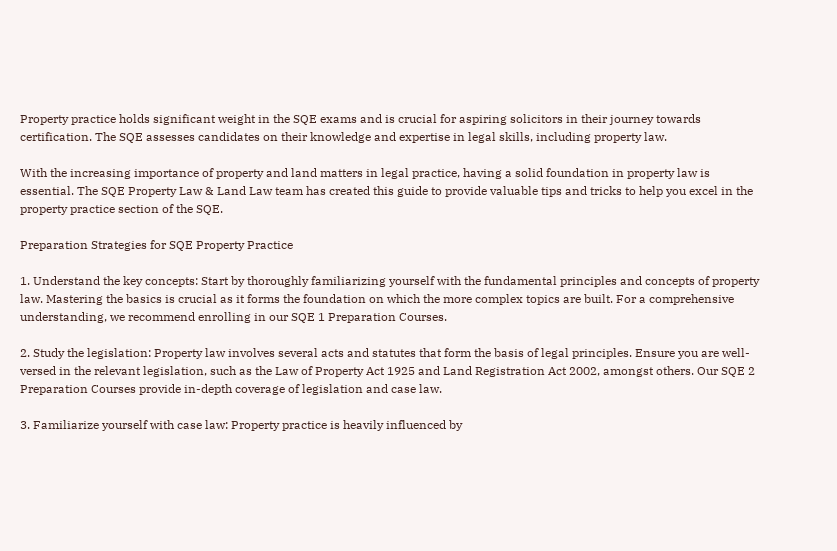Property practice holds significant weight in the SQE exams and is crucial for aspiring solicitors in their journey towards certification. The SQE assesses candidates on their knowledge and expertise in legal skills, including property law.

With the increasing importance of property and land matters in legal practice, having a solid foundation in property law is essential. The SQE Property Law & Land Law team has created this guide to provide valuable tips and tricks to help you excel in the property practice section of the SQE.

Preparation Strategies for SQE Property Practice

1. Understand the key concepts: Start by thoroughly familiarizing yourself with the fundamental principles and concepts of property law. Mastering the basics is crucial as it forms the foundation on which the more complex topics are built. For a comprehensive understanding, we recommend enrolling in our SQE 1 Preparation Courses.

2. Study the legislation: Property law involves several acts and statutes that form the basis of legal principles. Ensure you are well-versed in the relevant legislation, such as the Law of Property Act 1925 and Land Registration Act 2002, amongst others. Our SQE 2 Preparation Courses provide in-depth coverage of legislation and case law.

3. Familiarize yourself with case law: Property practice is heavily influenced by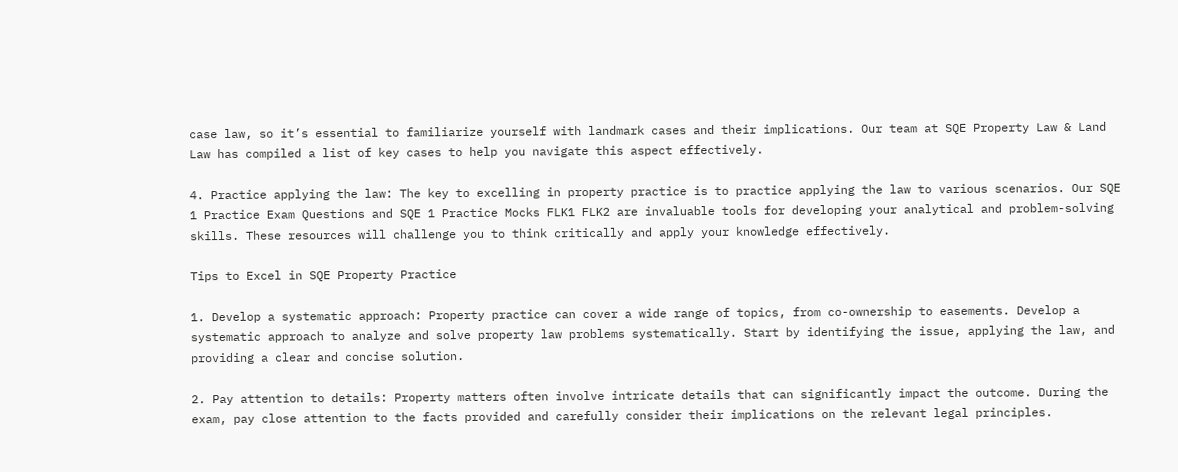case law, so it’s essential to familiarize yourself with landmark cases and their implications. Our team at SQE Property Law & Land Law has compiled a list of key cases to help you navigate this aspect effectively.

4. Practice applying the law: The key to excelling in property practice is to practice applying the law to various scenarios. Our SQE 1 Practice Exam Questions and SQE 1 Practice Mocks FLK1 FLK2 are invaluable tools for developing your analytical and problem-solving skills. These resources will challenge you to think critically and apply your knowledge effectively.

Tips to Excel in SQE Property Practice

1. Develop a systematic approach: Property practice can cover a wide range of topics, from co-ownership to easements. Develop a systematic approach to analyze and solve property law problems systematically. Start by identifying the issue, applying the law, and providing a clear and concise solution.

2. Pay attention to details: Property matters often involve intricate details that can significantly impact the outcome. During the exam, pay close attention to the facts provided and carefully consider their implications on the relevant legal principles.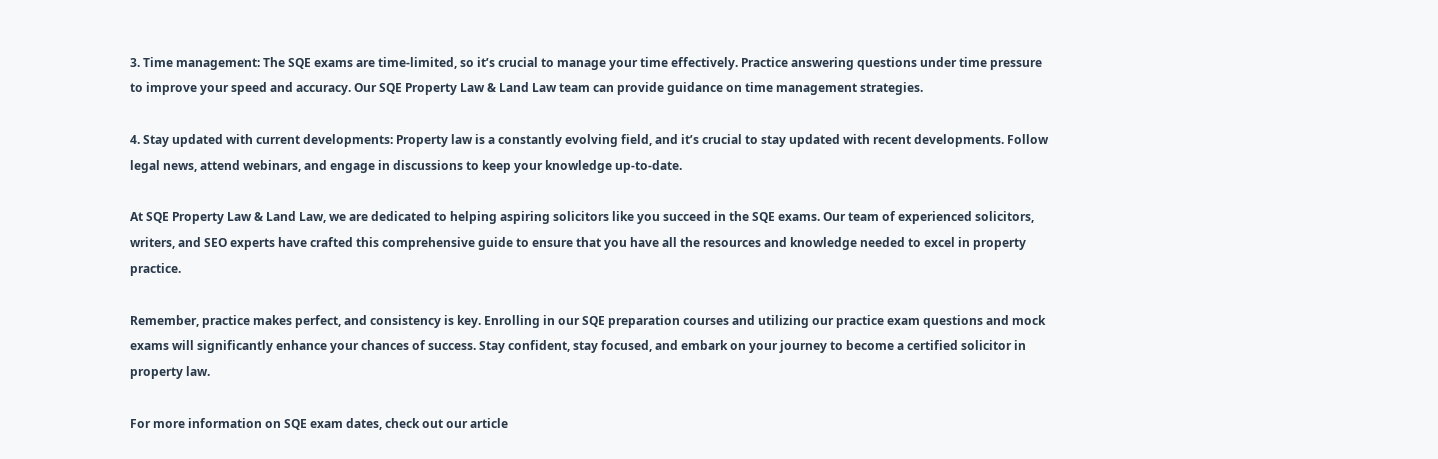3. Time management: The SQE exams are time-limited, so it’s crucial to manage your time effectively. Practice answering questions under time pressure to improve your speed and accuracy. Our SQE Property Law & Land Law team can provide guidance on time management strategies.

4. Stay updated with current developments: Property law is a constantly evolving field, and it’s crucial to stay updated with recent developments. Follow legal news, attend webinars, and engage in discussions to keep your knowledge up-to-date.

At SQE Property Law & Land Law, we are dedicated to helping aspiring solicitors like you succeed in the SQE exams. Our team of experienced solicitors, writers, and SEO experts have crafted this comprehensive guide to ensure that you have all the resources and knowledge needed to excel in property practice.

Remember, practice makes perfect, and consistency is key. Enrolling in our SQE preparation courses and utilizing our practice exam questions and mock exams will significantly enhance your chances of success. Stay confident, stay focused, and embark on your journey to become a certified solicitor in property law.

For more information on SQE exam dates, check out our article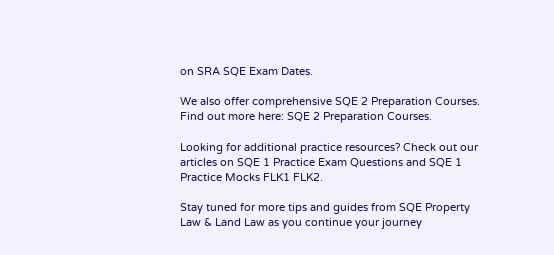on SRA SQE Exam Dates.

We also offer comprehensive SQE 2 Preparation Courses. Find out more here: SQE 2 Preparation Courses.

Looking for additional practice resources? Check out our articles on SQE 1 Practice Exam Questions and SQE 1 Practice Mocks FLK1 FLK2.

Stay tuned for more tips and guides from SQE Property Law & Land Law as you continue your journey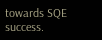towards SQE success.